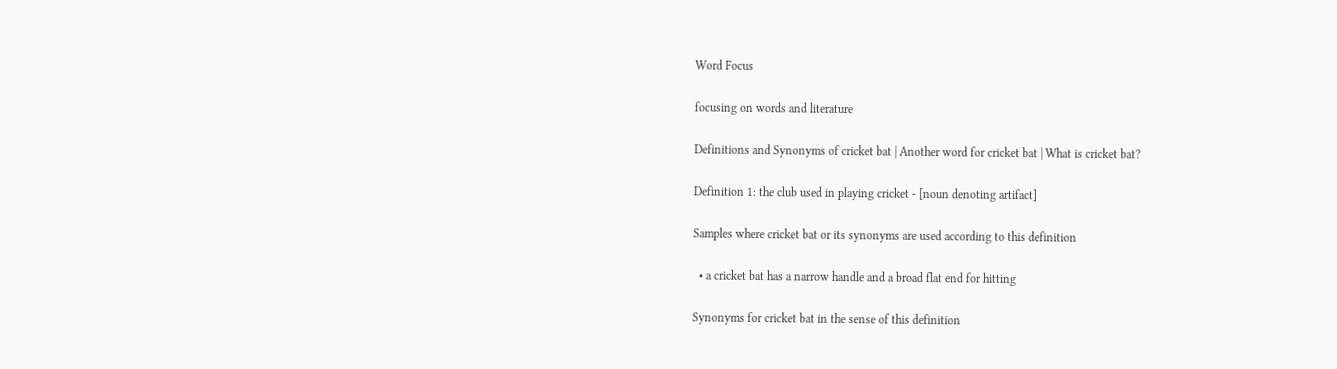Word Focus

focusing on words and literature

Definitions and Synonyms of cricket bat | Another word for cricket bat | What is cricket bat?

Definition 1: the club used in playing cricket - [noun denoting artifact]

Samples where cricket bat or its synonyms are used according to this definition

  • a cricket bat has a narrow handle and a broad flat end for hitting

Synonyms for cricket bat in the sense of this definition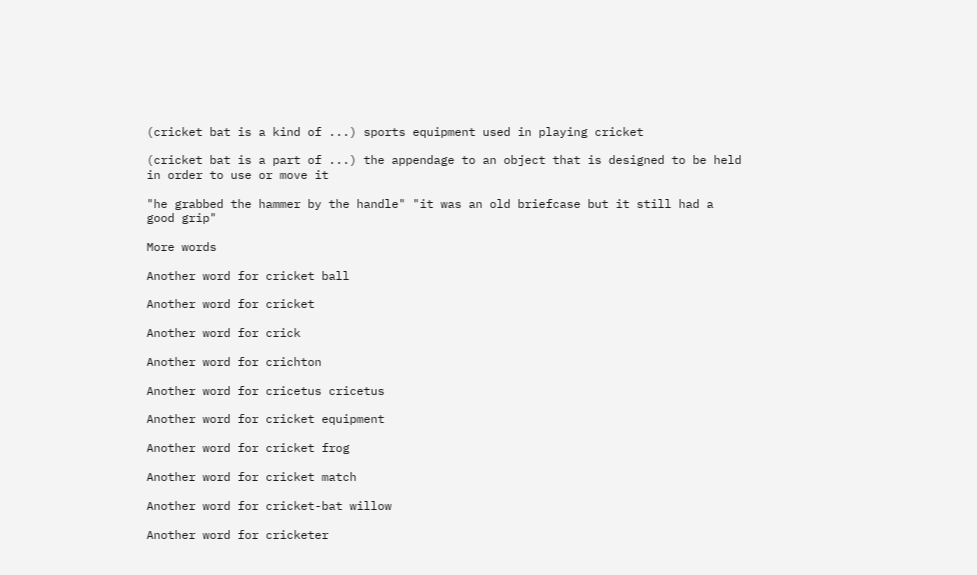(cricket bat is a kind of ...) sports equipment used in playing cricket

(cricket bat is a part of ...) the appendage to an object that is designed to be held in order to use or move it

"he grabbed the hammer by the handle" "it was an old briefcase but it still had a good grip"

More words

Another word for cricket ball

Another word for cricket

Another word for crick

Another word for crichton

Another word for cricetus cricetus

Another word for cricket equipment

Another word for cricket frog

Another word for cricket match

Another word for cricket-bat willow

Another word for cricketer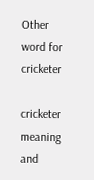Other word for cricketer

cricketer meaning and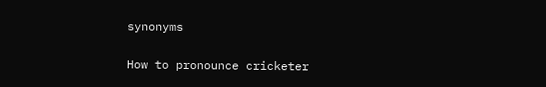synonyms

How to pronounce cricketer